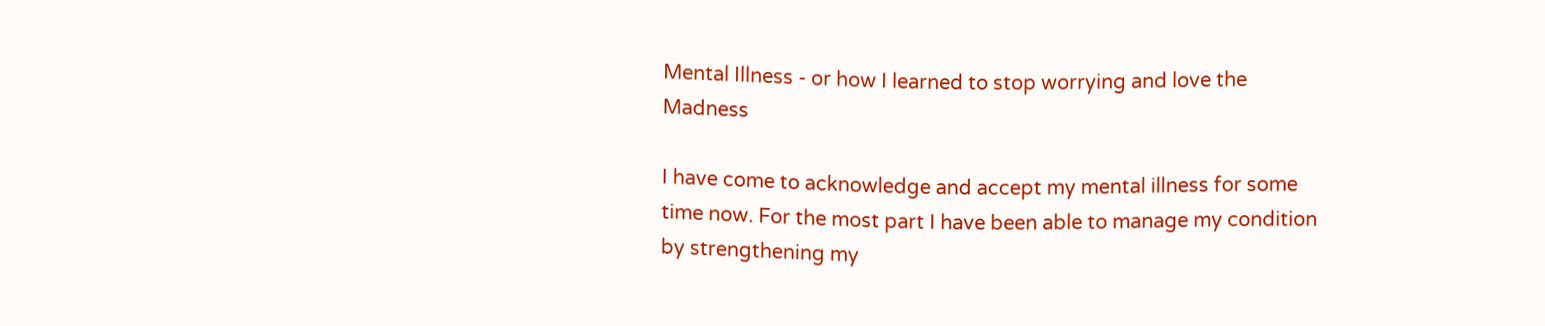Mental Illness - or how I learned to stop worrying and love the Madness

I have come to acknowledge and accept my mental illness for some time now. For the most part I have been able to manage my condition by strengthening my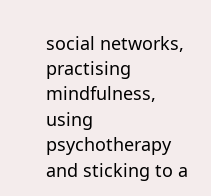social networks, practising mindfulness, using psychotherapy and sticking to a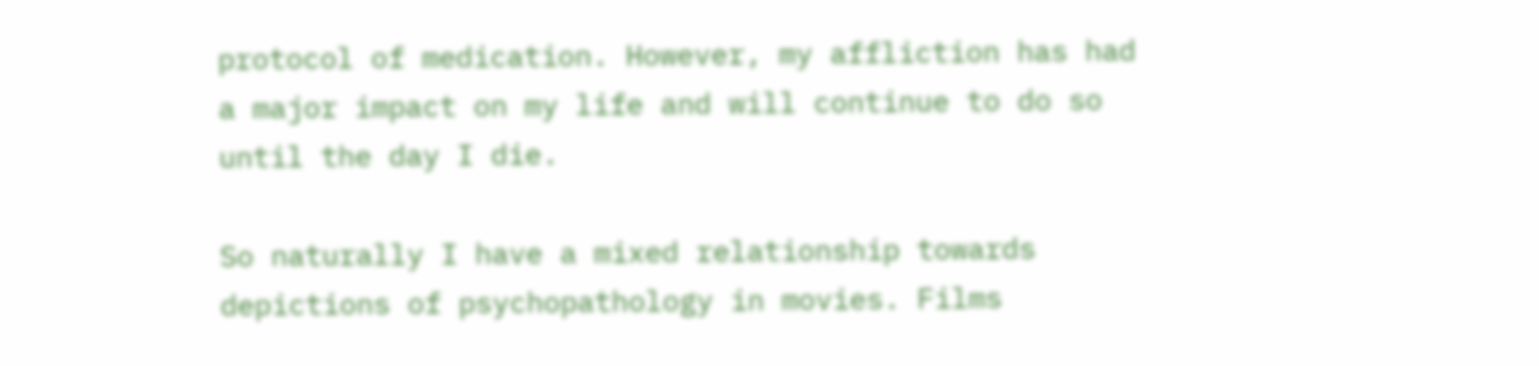protocol of medication. However, my affliction has had a major impact on my life and will continue to do so until the day I die.

So naturally I have a mixed relationship towards depictions of psychopathology in movies. Films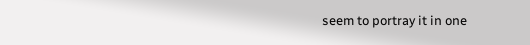seem to portray it in one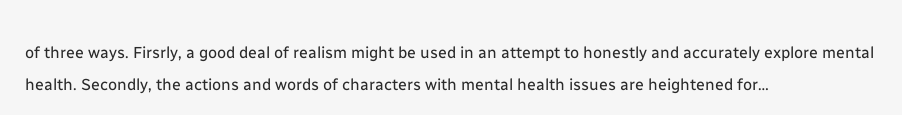of three ways. Firsrly, a good deal of realism might be used in an attempt to honestly and accurately explore mental health. Secondly, the actions and words of characters with mental health issues are heightened for…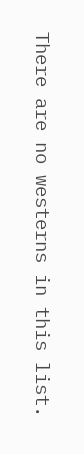There are no westerns in this list.